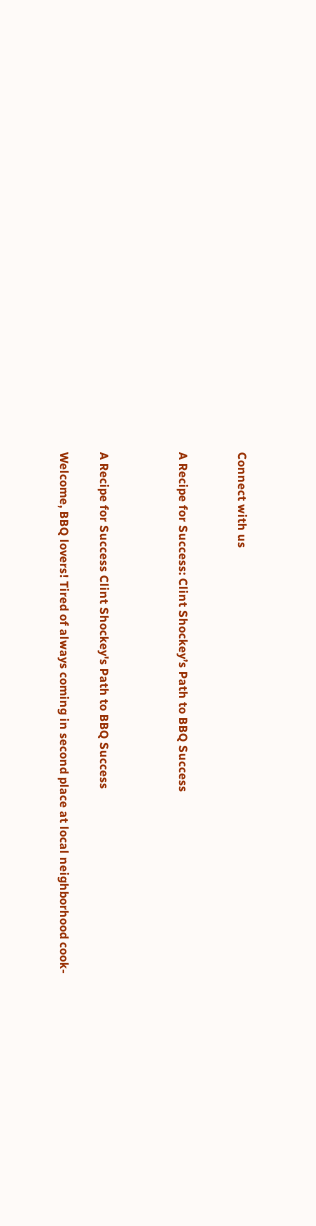Connect with us


A Recipe for Success: Clint Shockey’s Path to BBQ Success



A Recipe for Success Clint Shockey's Path to BBQ Success

Welcome, BBQ lovers! Tired of always coming in second place at local neighborhood cook-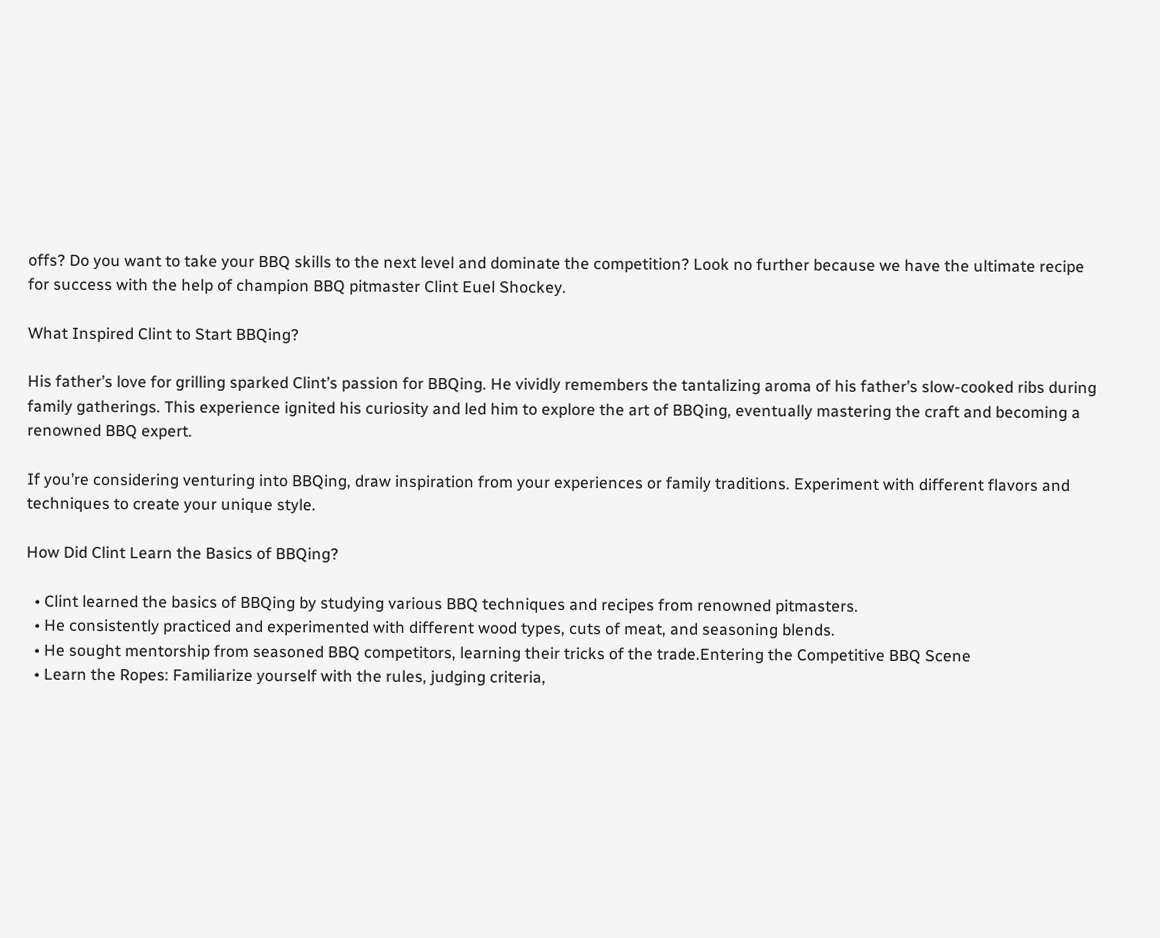offs? Do you want to take your BBQ skills to the next level and dominate the competition? Look no further because we have the ultimate recipe for success with the help of champion BBQ pitmaster Clint Euel Shockey.

What Inspired Clint to Start BBQing?

His father’s love for grilling sparked Clint’s passion for BBQing. He vividly remembers the tantalizing aroma of his father’s slow-cooked ribs during family gatherings. This experience ignited his curiosity and led him to explore the art of BBQing, eventually mastering the craft and becoming a renowned BBQ expert.

If you’re considering venturing into BBQing, draw inspiration from your experiences or family traditions. Experiment with different flavors and techniques to create your unique style.

How Did Clint Learn the Basics of BBQing?

  • Clint learned the basics of BBQing by studying various BBQ techniques and recipes from renowned pitmasters.
  • He consistently practiced and experimented with different wood types, cuts of meat, and seasoning blends.
  • He sought mentorship from seasoned BBQ competitors, learning their tricks of the trade.Entering the Competitive BBQ Scene
  • Learn the Ropes: Familiarize yourself with the rules, judging criteria,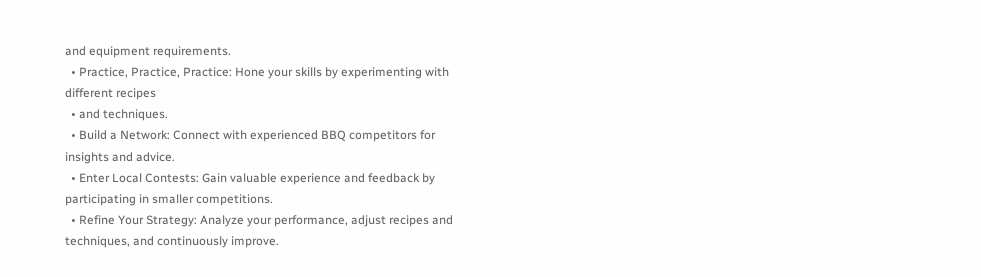and equipment requirements.
  • Practice, Practice, Practice: Hone your skills by experimenting with different recipes
  • and techniques.
  • Build a Network: Connect with experienced BBQ competitors for insights and advice.
  • Enter Local Contests: Gain valuable experience and feedback by participating in smaller competitions.
  • Refine Your Strategy: Analyze your performance, adjust recipes and techniques, and continuously improve.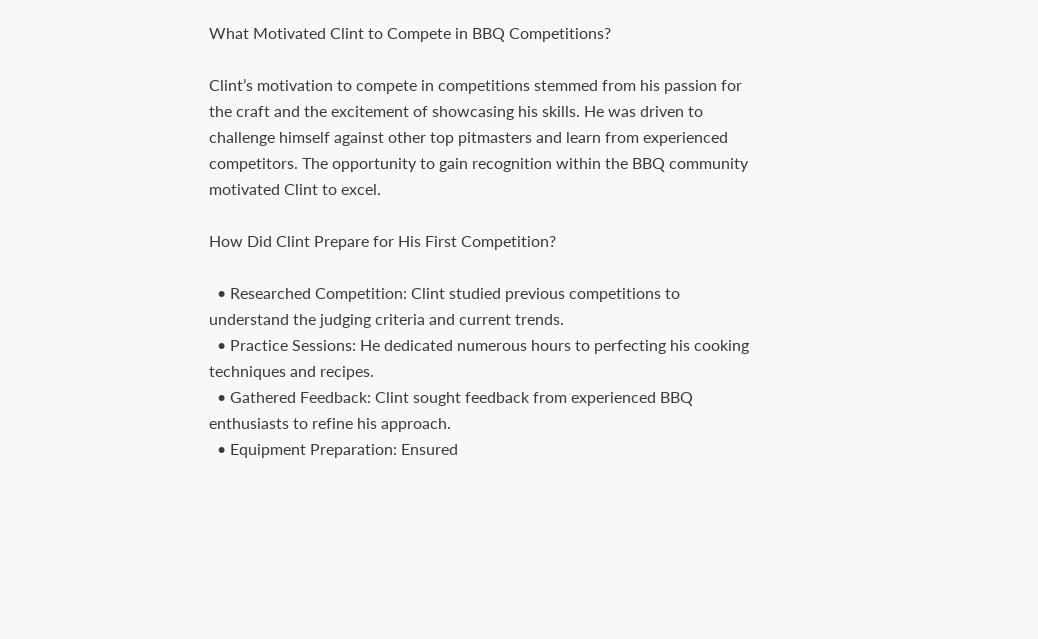What Motivated Clint to Compete in BBQ Competitions?

Clint’s motivation to compete in competitions stemmed from his passion for the craft and the excitement of showcasing his skills. He was driven to challenge himself against other top pitmasters and learn from experienced competitors. The opportunity to gain recognition within the BBQ community motivated Clint to excel.

How Did Clint Prepare for His First Competition?

  • Researched Competition: Clint studied previous competitions to understand the judging criteria and current trends.
  • Practice Sessions: He dedicated numerous hours to perfecting his cooking techniques and recipes.
  • Gathered Feedback: Clint sought feedback from experienced BBQ enthusiasts to refine his approach.
  • Equipment Preparation: Ensured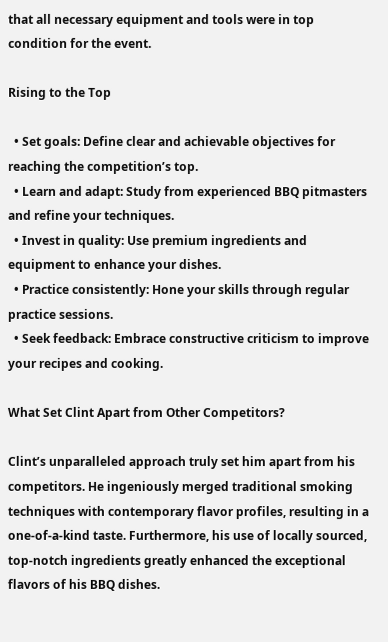that all necessary equipment and tools were in top condition for the event.

Rising to the Top

  • Set goals: Define clear and achievable objectives for reaching the competition’s top.
  • Learn and adapt: Study from experienced BBQ pitmasters and refine your techniques.
  • Invest in quality: Use premium ingredients and equipment to enhance your dishes.
  • Practice consistently: Hone your skills through regular practice sessions.
  • Seek feedback: Embrace constructive criticism to improve your recipes and cooking.

What Set Clint Apart from Other Competitors?

Clint’s unparalleled approach truly set him apart from his competitors. He ingeniously merged traditional smoking techniques with contemporary flavor profiles, resulting in a one-of-a-kind taste. Furthermore, his use of locally sourced, top-notch ingredients greatly enhanced the exceptional flavors of his BBQ dishes.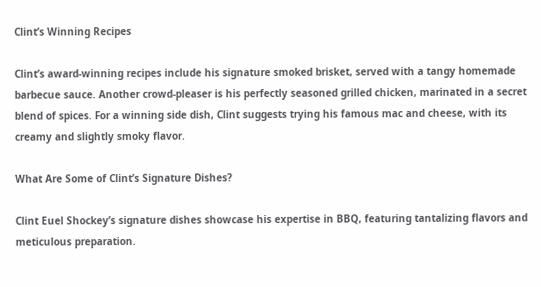Clint’s Winning Recipes

Clint’s award-winning recipes include his signature smoked brisket, served with a tangy homemade barbecue sauce. Another crowd-pleaser is his perfectly seasoned grilled chicken, marinated in a secret blend of spices. For a winning side dish, Clint suggests trying his famous mac and cheese, with its creamy and slightly smoky flavor.

What Are Some of Clint’s Signature Dishes?

Clint Euel Shockey’s signature dishes showcase his expertise in BBQ, featuring tantalizing flavors and meticulous preparation.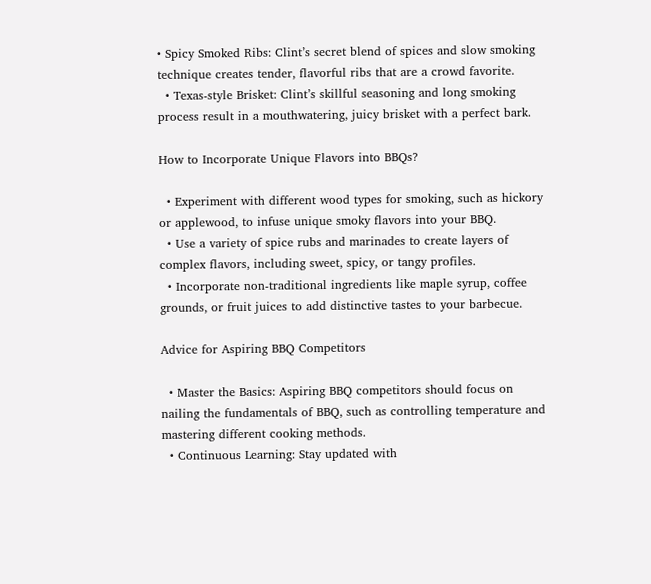• Spicy Smoked Ribs: Clint’s secret blend of spices and slow smoking technique creates tender, flavorful ribs that are a crowd favorite.
  • Texas-style Brisket: Clint’s skillful seasoning and long smoking process result in a mouthwatering, juicy brisket with a perfect bark.

How to Incorporate Unique Flavors into BBQs?

  • Experiment with different wood types for smoking, such as hickory or applewood, to infuse unique smoky flavors into your BBQ.
  • Use a variety of spice rubs and marinades to create layers of complex flavors, including sweet, spicy, or tangy profiles.
  • Incorporate non-traditional ingredients like maple syrup, coffee grounds, or fruit juices to add distinctive tastes to your barbecue.

Advice for Aspiring BBQ Competitors

  • Master the Basics: Aspiring BBQ competitors should focus on nailing the fundamentals of BBQ, such as controlling temperature and mastering different cooking methods.
  • Continuous Learning: Stay updated with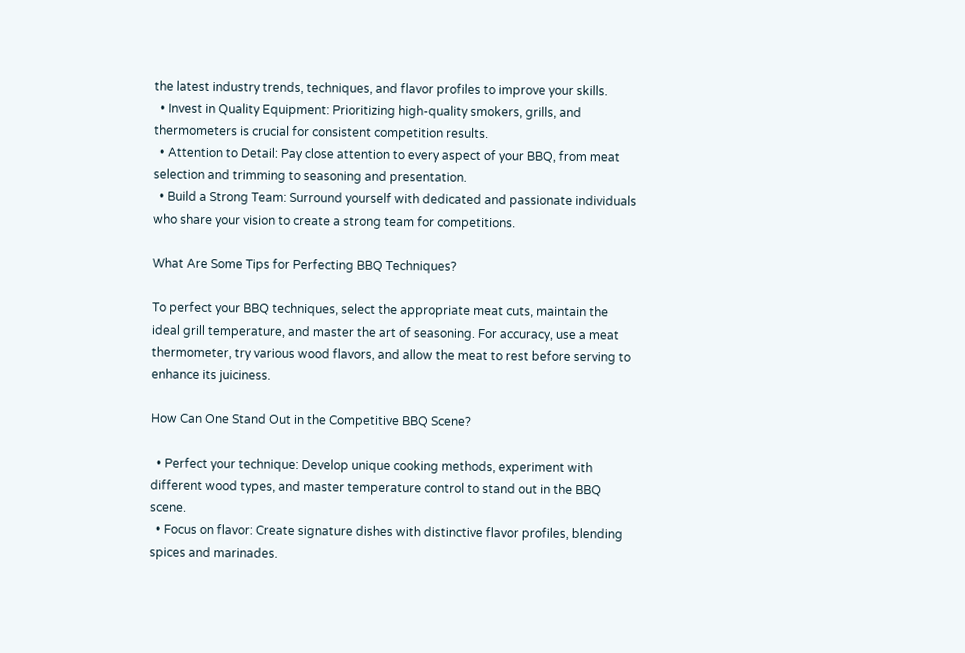the latest industry trends, techniques, and flavor profiles to improve your skills.
  • Invest in Quality Equipment: Prioritizing high-quality smokers, grills, and thermometers is crucial for consistent competition results.
  • Attention to Detail: Pay close attention to every aspect of your BBQ, from meat selection and trimming to seasoning and presentation.
  • Build a Strong Team: Surround yourself with dedicated and passionate individuals who share your vision to create a strong team for competitions.

What Are Some Tips for Perfecting BBQ Techniques?

To perfect your BBQ techniques, select the appropriate meat cuts, maintain the ideal grill temperature, and master the art of seasoning. For accuracy, use a meat thermometer, try various wood flavors, and allow the meat to rest before serving to enhance its juiciness.

How Can One Stand Out in the Competitive BBQ Scene?

  • Perfect your technique: Develop unique cooking methods, experiment with different wood types, and master temperature control to stand out in the BBQ scene.
  • Focus on flavor: Create signature dishes with distinctive flavor profiles, blending spices and marinades.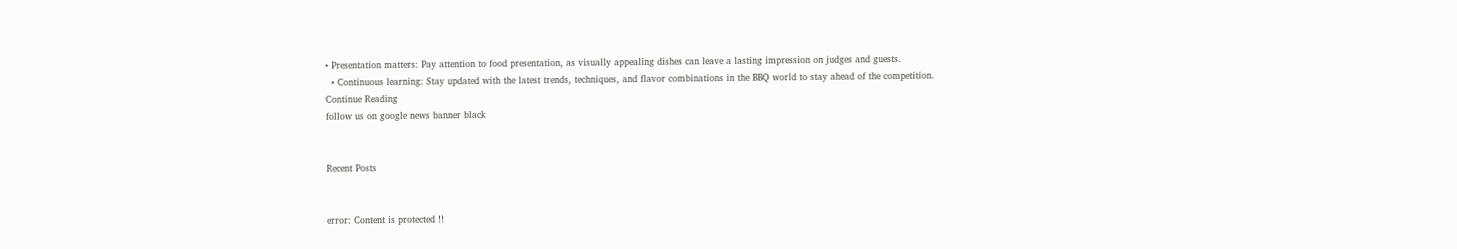• Presentation matters: Pay attention to food presentation, as visually appealing dishes can leave a lasting impression on judges and guests.
  • Continuous learning: Stay updated with the latest trends, techniques, and flavor combinations in the BBQ world to stay ahead of the competition.
Continue Reading
follow us on google news banner black


Recent Posts


error: Content is protected !!